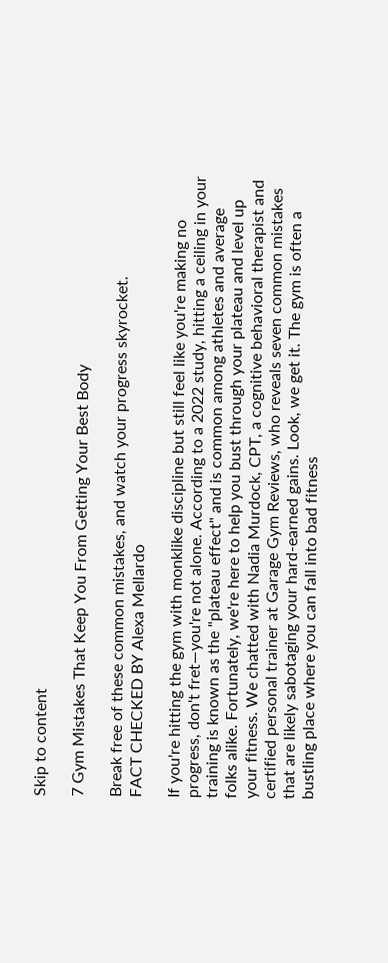Skip to content

7 Gym Mistakes That Keep You From Getting Your Best Body

Break free of these common mistakes, and watch your progress skyrocket.
FACT CHECKED BY Alexa Mellardo

If you're hitting the gym with monklike discipline but still feel like you're making no progress, don't fret—you're not alone. According to a 2022 study, hitting a ceiling in your training is known as the "plateau effect" and is common among athletes and average folks alike. Fortunately, we're here to help you bust through your plateau and level up your fitness. We chatted with Nadia Murdock, CPT, a cognitive behavioral therapist and certified personal trainer at Garage Gym Reviews, who reveals seven common mistakes that are likely sabotaging your hard-earned gains. Look, we get it. The gym is often a bustling place where you can fall into bad fitness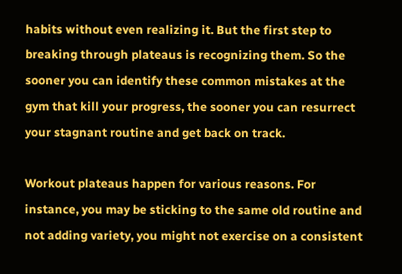habits without even realizing it. But the first step to breaking through plateaus is recognizing them. So the sooner you can identify these common mistakes at the gym that kill your progress, the sooner you can resurrect your stagnant routine and get back on track.

Workout plateaus happen for various reasons. For instance, you may be sticking to the same old routine and not adding variety, you might not exercise on a consistent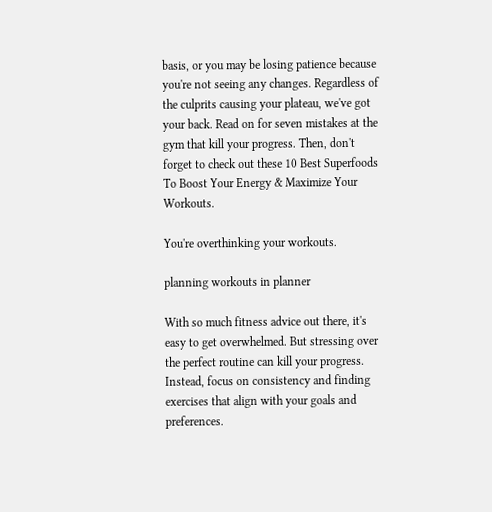basis, or you may be losing patience because you're not seeing any changes. Regardless of the culprits causing your plateau, we've got your back. Read on for seven mistakes at the gym that kill your progress. Then, don't forget to check out these 10 Best Superfoods To Boost Your Energy & Maximize Your Workouts.

You're overthinking your workouts.

planning workouts in planner

With so much fitness advice out there, it's easy to get overwhelmed. But stressing over the perfect routine can kill your progress. Instead, focus on consistency and finding exercises that align with your goals and preferences.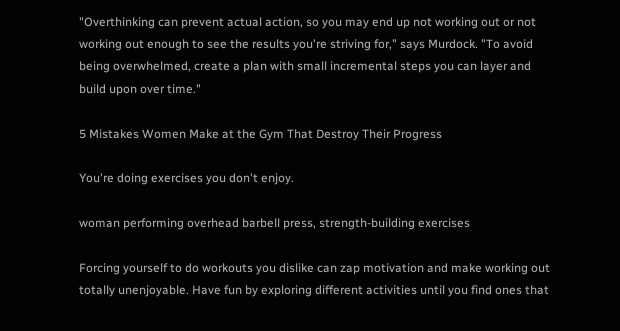"Overthinking can prevent actual action, so you may end up not working out or not working out enough to see the results you're striving for," says Murdock. "To avoid being overwhelmed, create a plan with small incremental steps you can layer and build upon over time."

5 Mistakes Women Make at the Gym That Destroy Their Progress

You're doing exercises you don't enjoy.

woman performing overhead barbell press, strength-building exercises

Forcing yourself to do workouts you dislike can zap motivation and make working out totally unenjoyable. Have fun by exploring different activities until you find ones that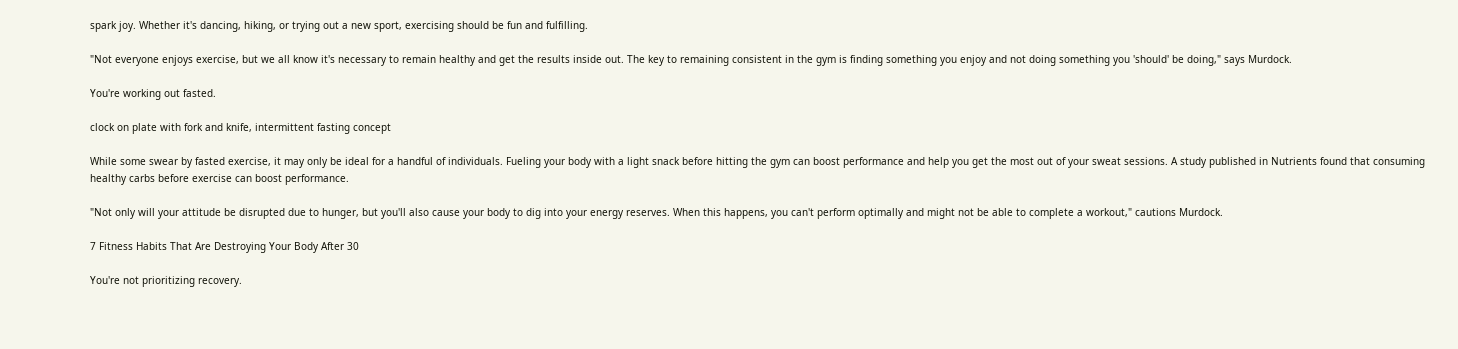spark joy. Whether it's dancing, hiking, or trying out a new sport, exercising should be fun and fulfilling.

"Not everyone enjoys exercise, but we all know it's necessary to remain healthy and get the results inside out. The key to remaining consistent in the gym is finding something you enjoy and not doing something you 'should' be doing," says Murdock.

You're working out fasted.

clock on plate with fork and knife, intermittent fasting concept

While some swear by fasted exercise, it may only be ideal for a handful of individuals. Fueling your body with a light snack before hitting the gym can boost performance and help you get the most out of your sweat sessions. A study published in Nutrients found that consuming healthy carbs before exercise can boost performance.

"Not only will your attitude be disrupted due to hunger, but you'll also cause your body to dig into your energy reserves. When this happens, you can't perform optimally and might not be able to complete a workout," cautions Murdock.

7 Fitness Habits That Are Destroying Your Body After 30

You're not prioritizing recovery.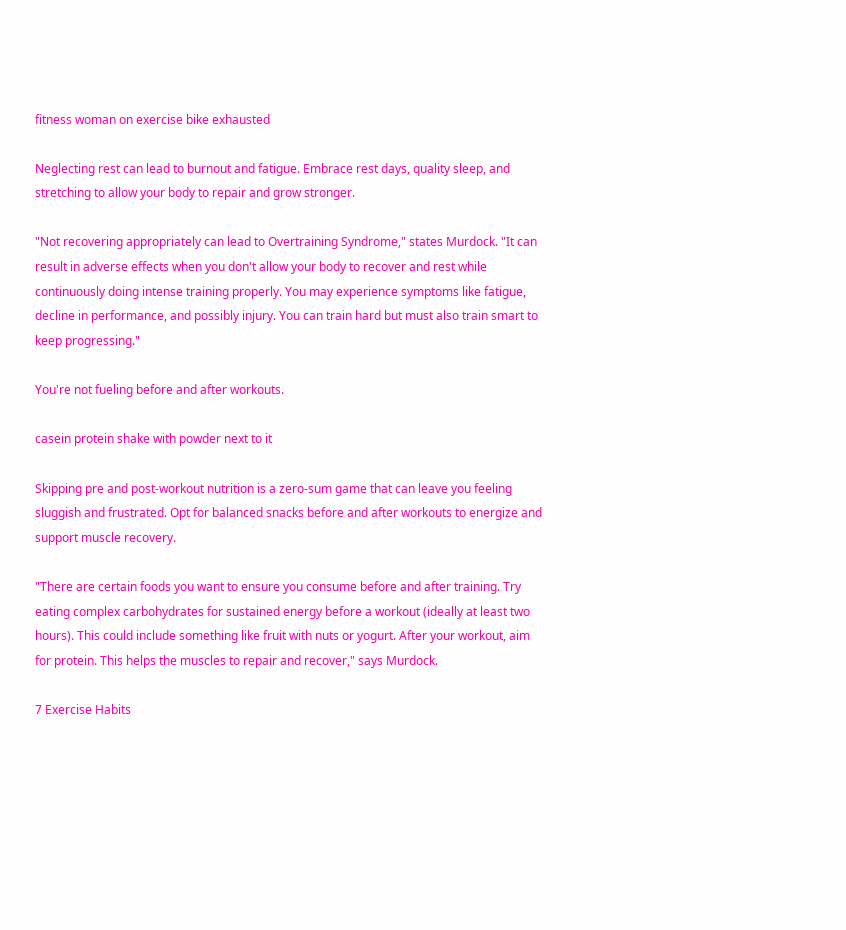fitness woman on exercise bike exhausted

Neglecting rest can lead to burnout and fatigue. Embrace rest days, quality sleep, and stretching to allow your body to repair and grow stronger.

"Not recovering appropriately can lead to Overtraining Syndrome," states Murdock. "It can result in adverse effects when you don't allow your body to recover and rest while continuously doing intense training properly. You may experience symptoms like fatigue, decline in performance, and possibly injury. You can train hard but must also train smart to keep progressing."

You're not fueling before and after workouts.

casein protein shake with powder next to it

Skipping pre and post-workout nutrition is a zero-sum game that can leave you feeling sluggish and frustrated. Opt for balanced snacks before and after workouts to energize and support muscle recovery.

"There are certain foods you want to ensure you consume before and after training. Try eating complex carbohydrates for sustained energy before a workout (ideally at least two hours). This could include something like fruit with nuts or yogurt. After your workout, aim for protein. This helps the muscles to repair and recover," says Murdock.

7 Exercise Habits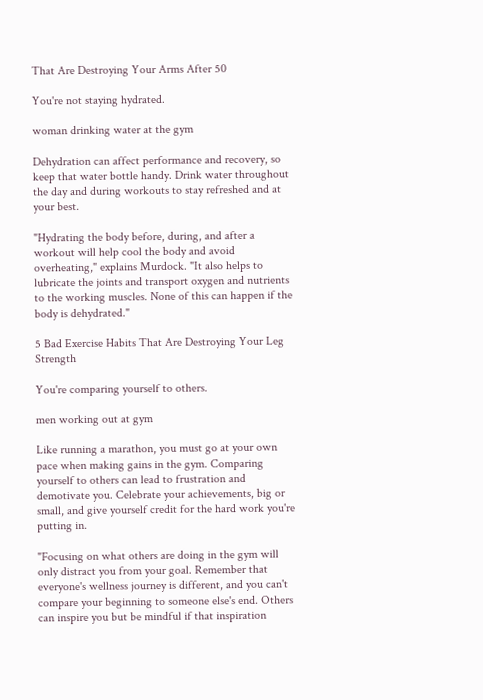That Are Destroying Your Arms After 50

You're not staying hydrated.

woman drinking water at the gym

Dehydration can affect performance and recovery, so keep that water bottle handy. Drink water throughout the day and during workouts to stay refreshed and at your best.

"Hydrating the body before, during, and after a workout will help cool the body and avoid overheating," explains Murdock. "It also helps to lubricate the joints and transport oxygen and nutrients to the working muscles. None of this can happen if the body is dehydrated."

5 Bad Exercise Habits That Are Destroying Your Leg Strength

You're comparing yourself to others.

men working out at gym

Like running a marathon, you must go at your own pace when making gains in the gym. Comparing yourself to others can lead to frustration and demotivate you. Celebrate your achievements, big or small, and give yourself credit for the hard work you're putting in.

"Focusing on what others are doing in the gym will only distract you from your goal. Remember that everyone's wellness journey is different, and you can't compare your beginning to someone else's end. Others can inspire you but be mindful if that inspiration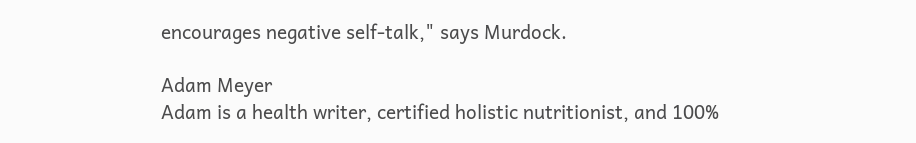encourages negative self-talk," says Murdock.

Adam Meyer
Adam is a health writer, certified holistic nutritionist, and 100%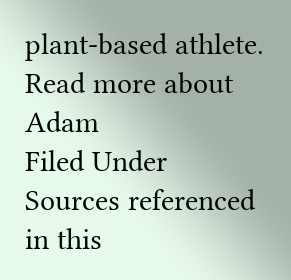plant-based athlete. Read more about Adam
Filed Under
Sources referenced in this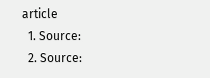article
  1. Source:
  2. Source: